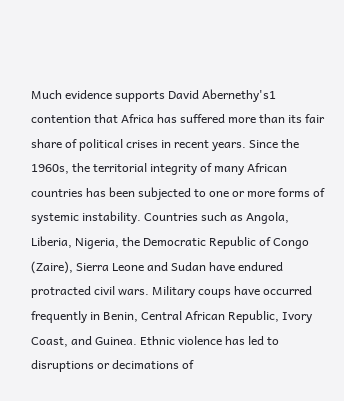Much evidence supports David Abernethy's1 contention that Africa has suffered more than its fair share of political crises in recent years. Since the 1960s, the territorial integrity of many African countries has been subjected to one or more forms of systemic instability. Countries such as Angola, Liberia, Nigeria, the Democratic Republic of Congo (Zaire), Sierra Leone and Sudan have endured protracted civil wars. Military coups have occurred frequently in Benin, Central African Republic, Ivory Coast, and Guinea. Ethnic violence has led to disruptions or decimations of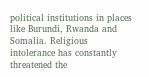political institutions in places like Burundi, Rwanda and Somalia. Religious intolerance has constantly threatened the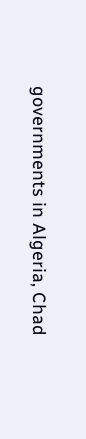governments in Algeria, Chad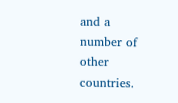and a number of other countries.